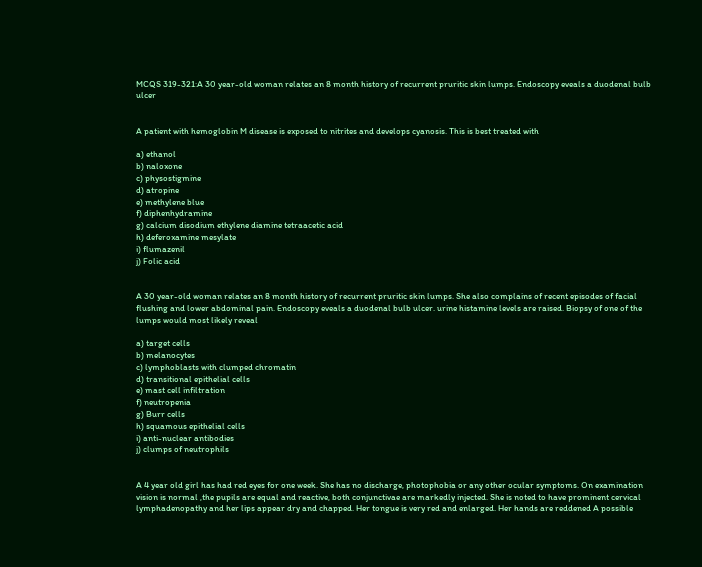MCQS 319-321:A 30 year-old woman relates an 8 month history of recurrent pruritic skin lumps. Endoscopy eveals a duodenal bulb ulcer


A patient with hemoglobin M disease is exposed to nitrites and develops cyanosis. This is best treated with

a) ethanol
b) naloxone
c) physostigmine
d) atropine
e) methylene blue
f) diphenhydramine
g) calcium disodium ethylene diamine tetraacetic acid
h) deferoxamine mesylate
i) flumazenil
j) Folic acid


A 30 year-old woman relates an 8 month history of recurrent pruritic skin lumps. She also complains of recent episodes of facial flushing and lower abdominal pain. Endoscopy eveals a duodenal bulb ulcer. urine histamine levels are raised. Biopsy of one of the lumps would most likely reveal

a) target cells
b) melanocytes
c) lymphoblasts with clumped chromatin
d) transitional epithelial cells
e) mast cell infiltration
f) neutropenia
g) Burr cells
h) squamous epithelial cells
i) anti-nuclear antibodies
j) clumps of neutrophils


A 4 year old girl has had red eyes for one week. She has no discharge, photophobia or any other ocular symptoms. On examination vision is normal ,the pupils are equal and reactive, both conjunctivae are markedly injected. She is noted to have prominent cervical lymphadenopathy and her lips appear dry and chapped. Her tongue is very red and enlarged. Her hands are reddened A possible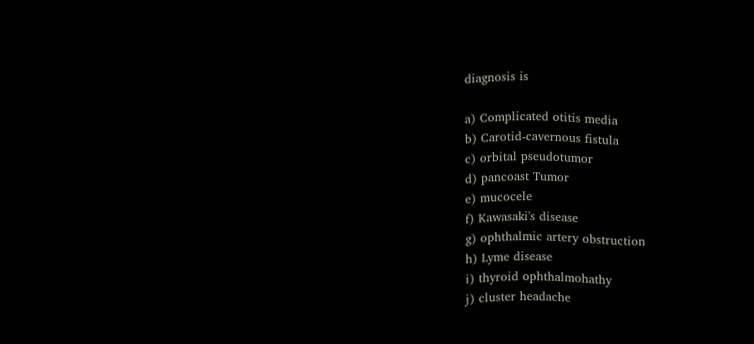diagnosis is

a) Complicated otitis media
b) Carotid-cavernous fistula
c) orbital pseudotumor
d) pancoast Tumor
e) mucocele
f) Kawasaki's disease
g) ophthalmic artery obstruction
h) Lyme disease
i) thyroid ophthalmohathy
j) cluster headache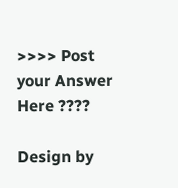>>>> Post your Answer Here ????

Design by